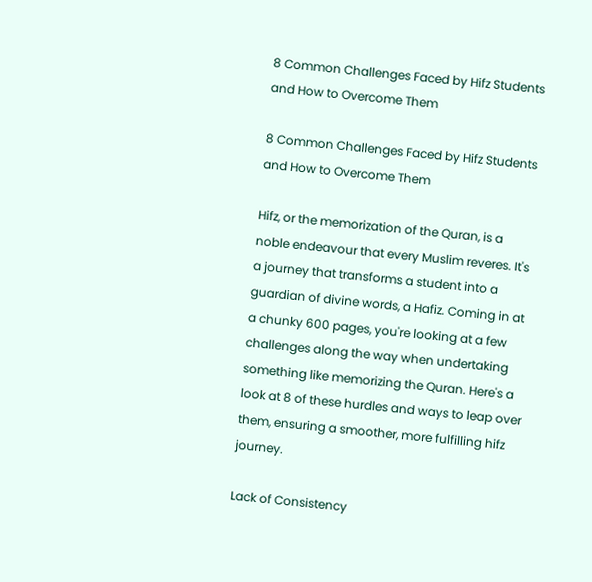8 Common Challenges Faced by Hifz Students and How to Overcome Them

8 Common Challenges Faced by Hifz Students and How to Overcome Them

Hifz, or the memorization of the Quran, is a noble endeavour that every Muslim reveres. It's a journey that transforms a student into a guardian of divine words, a Hafiz. Coming in at a chunky 600 pages, you're looking at a few challenges along the way when undertaking something like memorizing the Quran. Here's a look at 8 of these hurdles and ways to leap over them, ensuring a smoother, more fulfilling hifz journey.

Lack of Consistency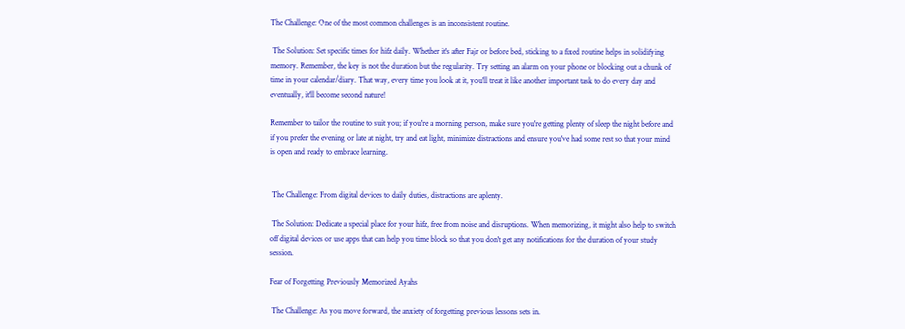The Challenge: One of the most common challenges is an inconsistent routine.

 The Solution: Set specific times for hifz daily. Whether it's after Fajr or before bed, sticking to a fixed routine helps in solidifying memory. Remember, the key is not the duration but the regularity. Try setting an alarm on your phone or blocking out a chunk of time in your calendar/diary. That way, every time you look at it, you'll treat it like another important task to do every day and eventually, it'll become second nature!

Remember to tailor the routine to suit you; if you're a morning person, make sure you're getting plenty of sleep the night before and if you prefer the evening or late at night, try and eat light, minimize distractions and ensure you've had some rest so that your mind is open and ready to embrace learning.


 The Challenge: From digital devices to daily duties, distractions are aplenty.

 The Solution: Dedicate a special place for your hifz, free from noise and disruptions. When memorizing, it might also help to switch off digital devices or use apps that can help you time block so that you don't get any notifications for the duration of your study session.

Fear of Forgetting Previously Memorized Ayahs

 The Challenge: As you move forward, the anxiety of forgetting previous lessons sets in.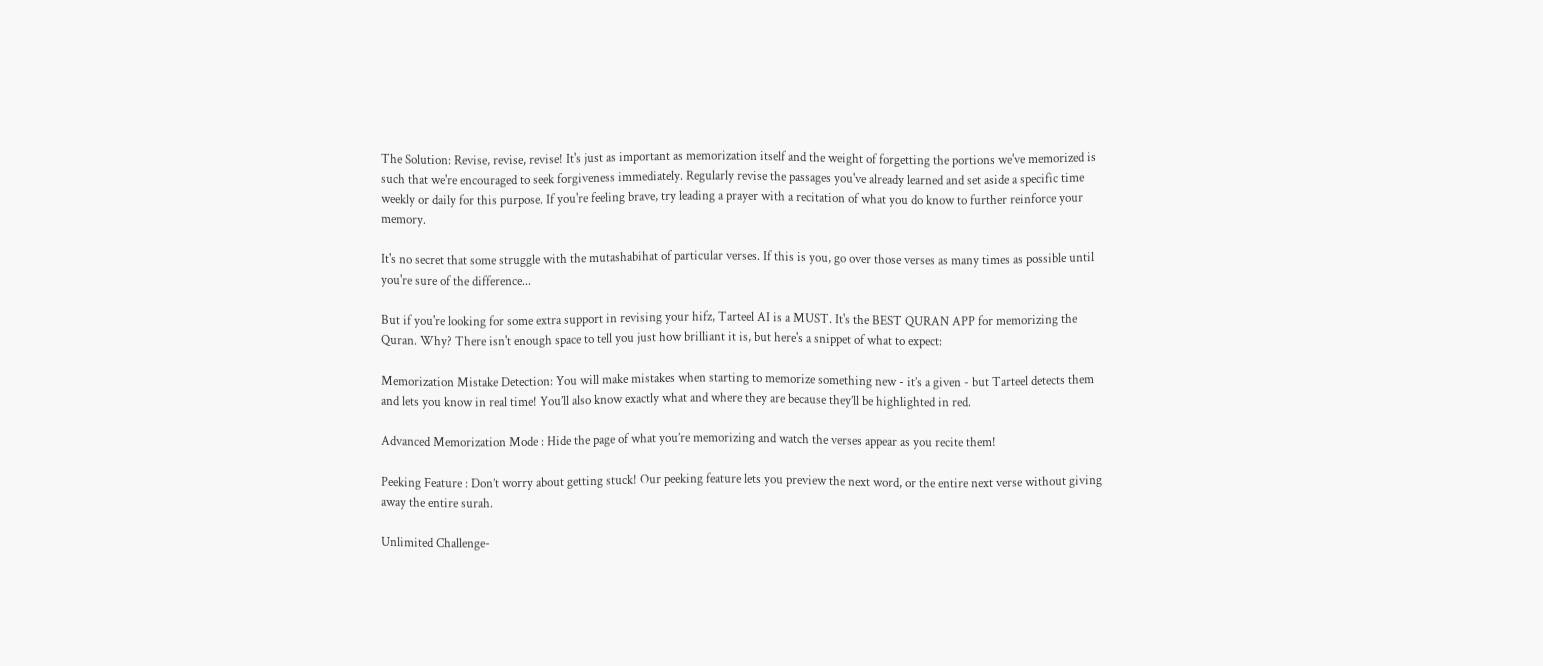The Solution: Revise, revise, revise! It's just as important as memorization itself and the weight of forgetting the portions we've memorized is such that we're encouraged to seek forgiveness immediately. Regularly revise the passages you've already learned and set aside a specific time weekly or daily for this purpose. If you're feeling brave, try leading a prayer with a recitation of what you do know to further reinforce your memory.

It's no secret that some struggle with the mutashabihat of particular verses. If this is you, go over those verses as many times as possible until you're sure of the difference...

But if you're looking for some extra support in revising your hifz, Tarteel AI is a MUST. It's the BEST QURAN APP for memorizing the Quran. Why? There isn't enough space to tell you just how brilliant it is, but here's a snippet of what to expect:

Memorization Mistake Detection: You will make mistakes when starting to memorize something new - it’s a given - but Tarteel detects them and lets you know in real time! You’ll also know exactly what and where they are because they’ll be highlighted in red.

Advanced Memorization Mode : Hide the page of what you’re memorizing and watch the verses appear as you recite them!

Peeking Feature : Don’t worry about getting stuck! Our peeking feature lets you preview the next word, or the entire next verse without giving away the entire surah.

Unlimited Challenge-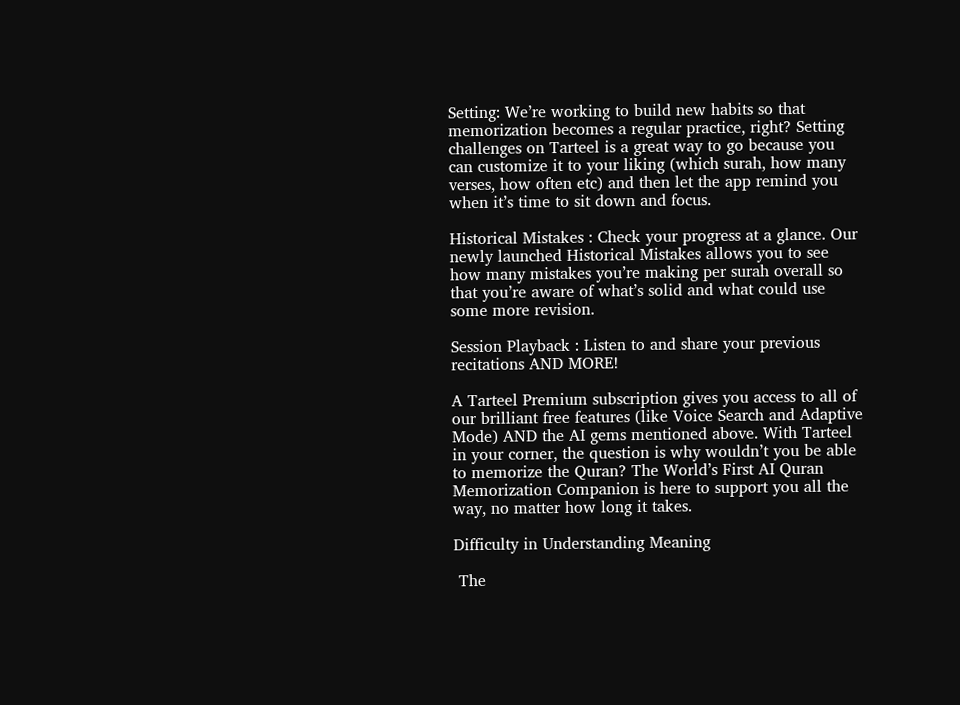Setting: We’re working to build new habits so that memorization becomes a regular practice, right? Setting challenges on Tarteel is a great way to go because you can customize it to your liking (which surah, how many verses, how often etc) and then let the app remind you when it’s time to sit down and focus.

Historical Mistakes : Check your progress at a glance. Our newly launched Historical Mistakes allows you to see how many mistakes you’re making per surah overall so that you’re aware of what’s solid and what could use some more revision.

Session Playback : Listen to and share your previous recitations AND MORE!

A Tarteel Premium subscription gives you access to all of our brilliant free features (like Voice Search and Adaptive Mode) AND the AI gems mentioned above. With Tarteel in your corner, the question is why wouldn’t you be able to memorize the Quran? The World’s First AI Quran Memorization Companion is here to support you all the way, no matter how long it takes.

Difficulty in Understanding Meaning

 The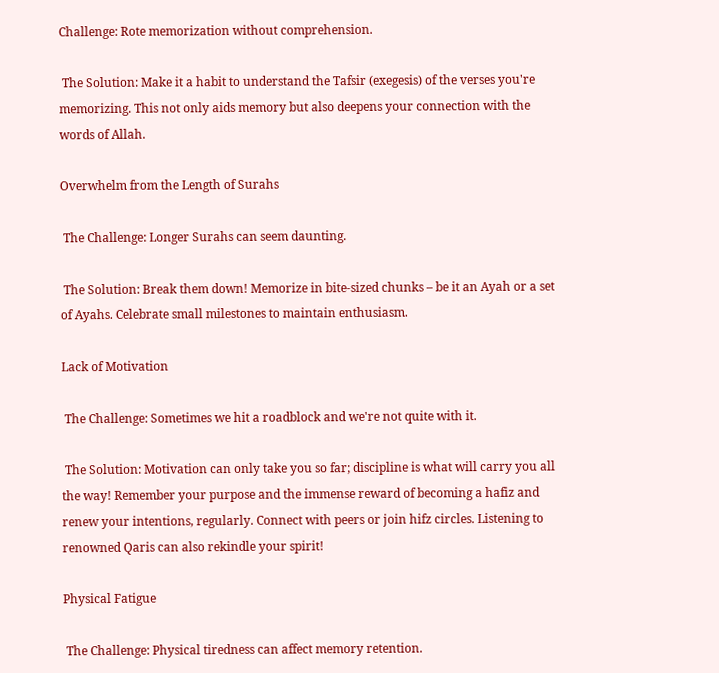Challenge: Rote memorization without comprehension.

 The Solution: Make it a habit to understand the Tafsir (exegesis) of the verses you're memorizing. This not only aids memory but also deepens your connection with the words of Allah.

Overwhelm from the Length of Surahs

 The Challenge: Longer Surahs can seem daunting.

 The Solution: Break them down! Memorize in bite-sized chunks – be it an Ayah or a set of Ayahs. Celebrate small milestones to maintain enthusiasm.

Lack of Motivation

 The Challenge: Sometimes we hit a roadblock and we're not quite with it.

 The Solution: Motivation can only take you so far; discipline is what will carry you all the way! Remember your purpose and the immense reward of becoming a hafiz and renew your intentions, regularly. Connect with peers or join hifz circles. Listening to renowned Qaris can also rekindle your spirit!

Physical Fatigue

 The Challenge: Physical tiredness can affect memory retention.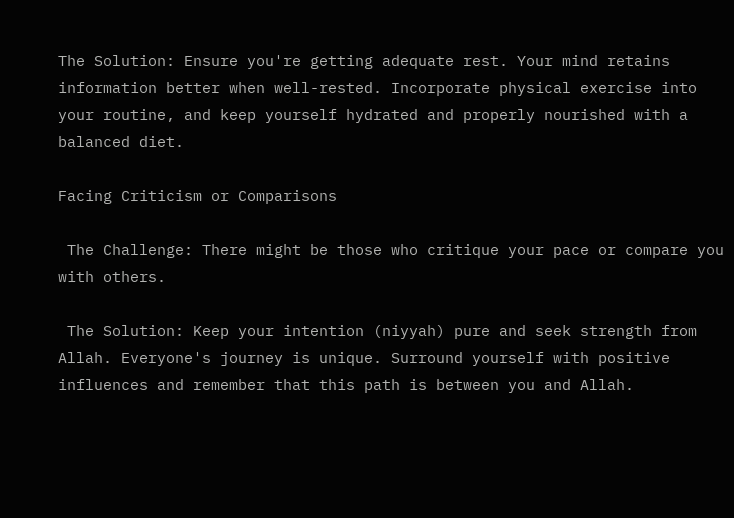The Solution: Ensure you're getting adequate rest. Your mind retains information better when well-rested. Incorporate physical exercise into your routine, and keep yourself hydrated and properly nourished with a balanced diet.

Facing Criticism or Comparisons

 The Challenge: There might be those who critique your pace or compare you with others.

 The Solution: Keep your intention (niyyah) pure and seek strength from Allah. Everyone's journey is unique. Surround yourself with positive influences and remember that this path is between you and Allah.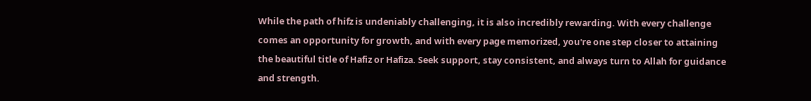While the path of hifz is undeniably challenging, it is also incredibly rewarding. With every challenge comes an opportunity for growth, and with every page memorized, you're one step closer to attaining the beautiful title of Hafiz or Hafiza. Seek support, stay consistent, and always turn to Allah for guidance and strength.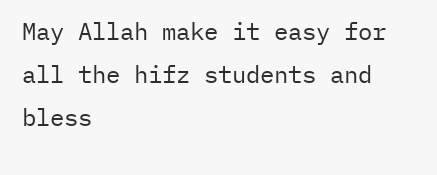May Allah make it easy for all the hifz students and bless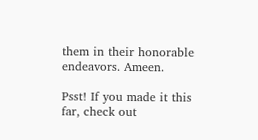them in their honorable endeavors. Ameen.

Psst! If you made it this far, check out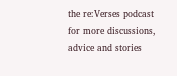the re:Verses podcast for more discussions, advice and stories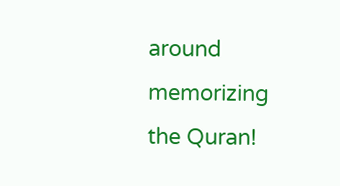around memorizing the Quran!